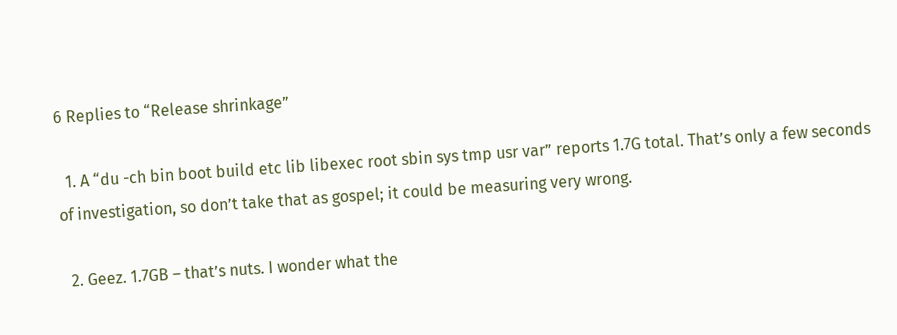6 Replies to “Release shrinkage”

  1. A “du -ch bin boot build etc lib libexec root sbin sys tmp usr var” reports 1.7G total. That’s only a few seconds of investigation, so don’t take that as gospel; it could be measuring very wrong.

  2. Geez. 1.7GB – that’s nuts. I wonder what the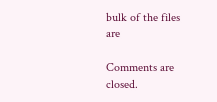bulk of the files are

Comments are closed.